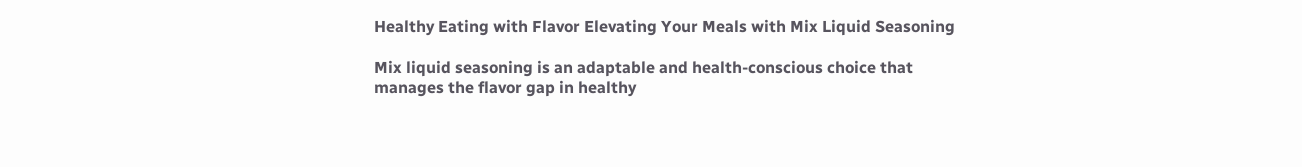Healthy Eating with Flavor Elevating Your Meals with Mix Liquid Seasoning

Mix liquid seasoning is an adaptable and health-conscious choice that manages the flavor gap in healthy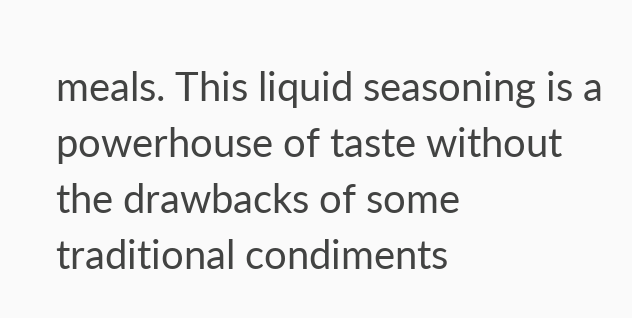meals. This liquid seasoning is a powerhouse of taste without the drawbacks of some traditional condiments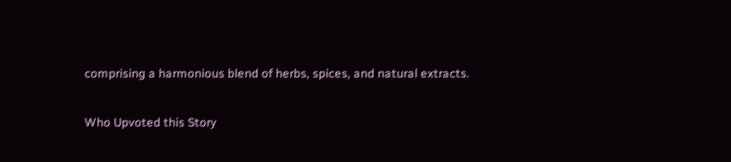comprising a harmonious blend of herbs, spices, and natural extracts.

Who Upvoted this Story